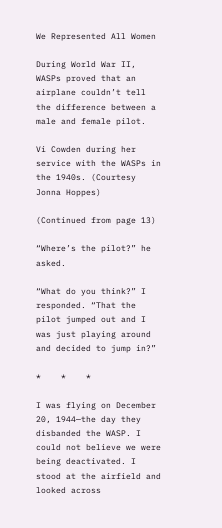We Represented All Women

During World War II, WASPs proved that an airplane couldn’t tell the difference between a male and female pilot.

Vi Cowden during her service with the WASPs in the 1940s. (Courtesy Jonna Hoppes)

(Continued from page 13)

“Where’s the pilot?” he asked.

“What do you think?” I responded. “That the pilot jumped out and I was just playing around and decided to jump in?”

*    *    *

I was flying on December 20, 1944—the day they disbanded the WASP. I could not believe we were being deactivated. I stood at the airfield and looked across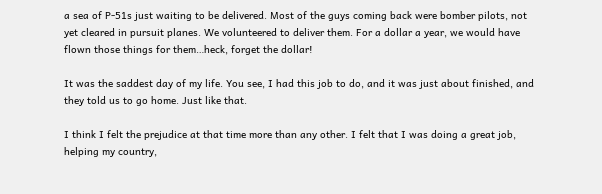a sea of P-51s just waiting to be delivered. Most of the guys coming back were bomber pilots, not yet cleared in pursuit planes. We volunteered to deliver them. For a dollar a year, we would have flown those things for them…heck, forget the dollar!

It was the saddest day of my life. You see, I had this job to do, and it was just about finished, and they told us to go home. Just like that.

I think I felt the prejudice at that time more than any other. I felt that I was doing a great job, helping my country,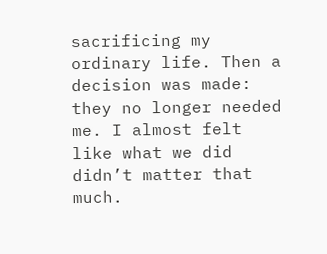sacrificing my ordinary life. Then a decision was made: they no longer needed me. I almost felt like what we did didn’t matter that much.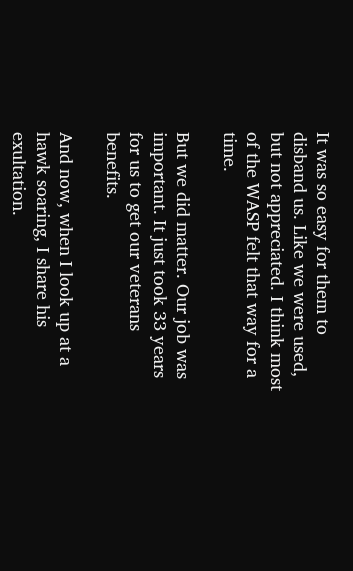It was so easy for them to disband us. Like we were used, but not appreciated. I think most of the WASP felt that way for a time.

But we did matter. Our job was important. It just took 33 years for us to get our veterans benefits.

And now, when I look up at a hawk soaring, I share his exultation.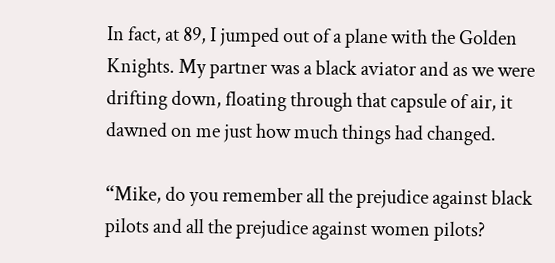In fact, at 89, I jumped out of a plane with the Golden Knights. My partner was a black aviator and as we were drifting down, floating through that capsule of air, it dawned on me just how much things had changed.

“Mike, do you remember all the prejudice against black pilots and all the prejudice against women pilots?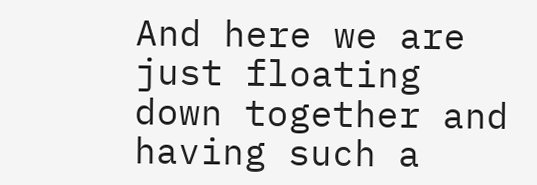And here we are just floating down together and having such a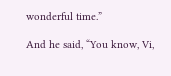wonderful time.”

And he said, “You know, Vi,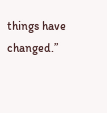things have changed.”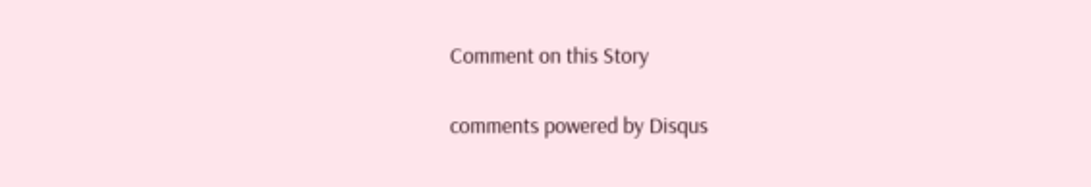Comment on this Story

comments powered by Disqus